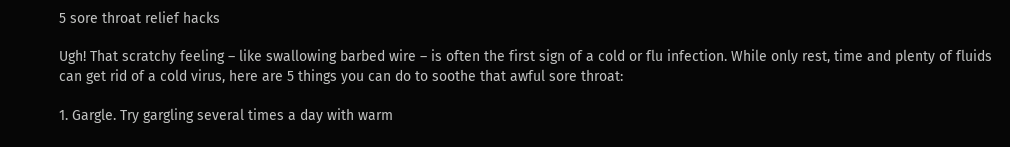5 sore throat relief hacks

Ugh! That scratchy feeling – like swallowing barbed wire – is often the first sign of a cold or flu infection. While only rest, time and plenty of fluids can get rid of a cold virus, here are 5 things you can do to soothe that awful sore throat:

1. Gargle. Try gargling several times a day with warm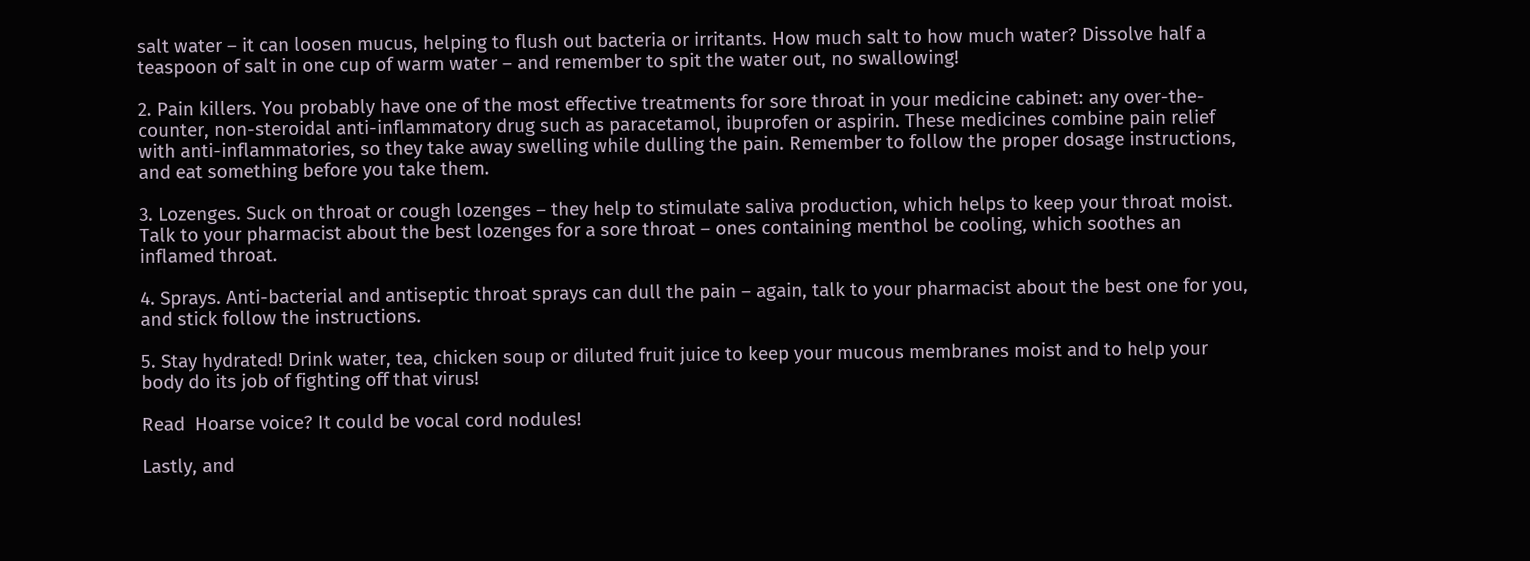salt water – it can loosen mucus, helping to flush out bacteria or irritants. How much salt to how much water? Dissolve half a teaspoon of salt in one cup of warm water – and remember to spit the water out, no swallowing!

2. Pain killers. You probably have one of the most effective treatments for sore throat in your medicine cabinet: any over-the-counter, non-steroidal anti-inflammatory drug such as paracetamol, ibuprofen or aspirin. These medicines combine pain relief with anti-inflammatories, so they take away swelling while dulling the pain. Remember to follow the proper dosage instructions, and eat something before you take them.

3. Lozenges. Suck on throat or cough lozenges – they help to stimulate saliva production, which helps to keep your throat moist. Talk to your pharmacist about the best lozenges for a sore throat – ones containing menthol be cooling, which soothes an inflamed throat.

4. Sprays. Anti-bacterial and antiseptic throat sprays can dull the pain – again, talk to your pharmacist about the best one for you, and stick follow the instructions.

5. Stay hydrated! Drink water, tea, chicken soup or diluted fruit juice to keep your mucous membranes moist and to help your body do its job of fighting off that virus!

Read  Hoarse voice? It could be vocal cord nodules!

Lastly, and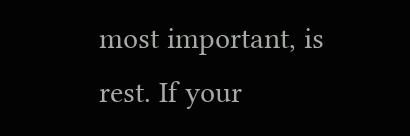most important, is rest. If your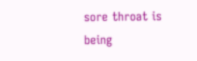sore throat is being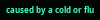caused by a cold or flu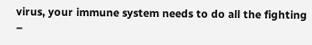virus, your immune system needs to do all the fighting –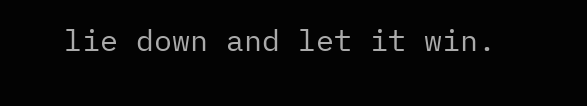lie down and let it win.